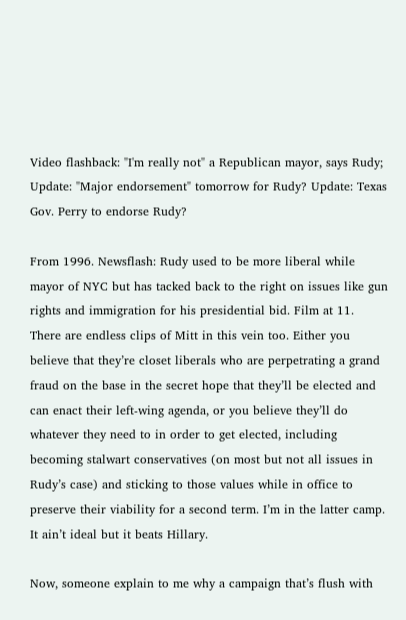Video flashback: "I'm really not" a Republican mayor, says Rudy; Update: "Major endorsement" tomorrow for Rudy? Update: Texas Gov. Perry to endorse Rudy?

From 1996. Newsflash: Rudy used to be more liberal while mayor of NYC but has tacked back to the right on issues like gun rights and immigration for his presidential bid. Film at 11. There are endless clips of Mitt in this vein too. Either you believe that they’re closet liberals who are perpetrating a grand fraud on the base in the secret hope that they’ll be elected and can enact their left-wing agenda, or you believe they’ll do whatever they need to in order to get elected, including becoming stalwart conservatives (on most but not all issues in Rudy’s case) and sticking to those values while in office to preserve their viability for a second term. I’m in the latter camp. It ain’t ideal but it beats Hillary.

Now, someone explain to me why a campaign that’s flush with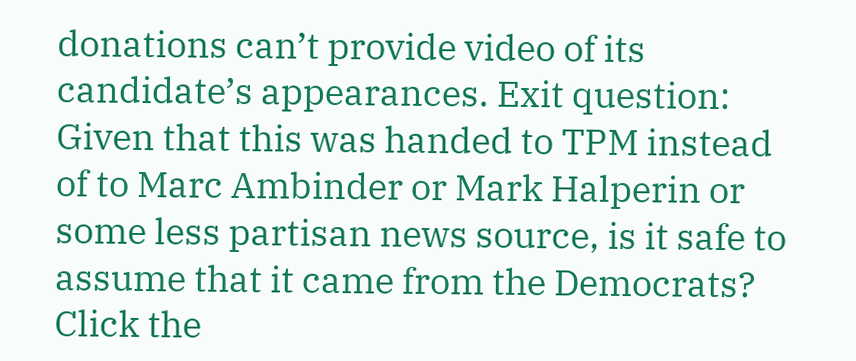donations can’t provide video of its candidate’s appearances. Exit question: Given that this was handed to TPM instead of to Marc Ambinder or Mark Halperin or some less partisan news source, is it safe to assume that it came from the Democrats? Click the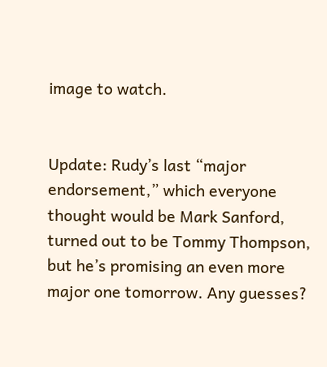image to watch.


Update: Rudy’s last “major endorsement,” which everyone thought would be Mark Sanford, turned out to be Tommy Thompson, but he’s promising an even more major one tomorrow. Any guesses?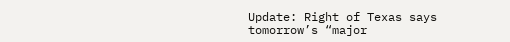Update: Right of Texas says tomorrow’s “major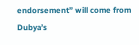endorsement” will come from Dubya’s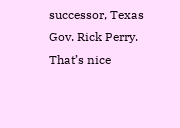successor, Texas Gov. Rick Perry. That’s nice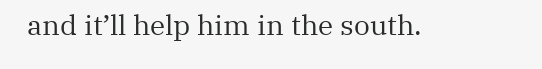and it’ll help him in the south.